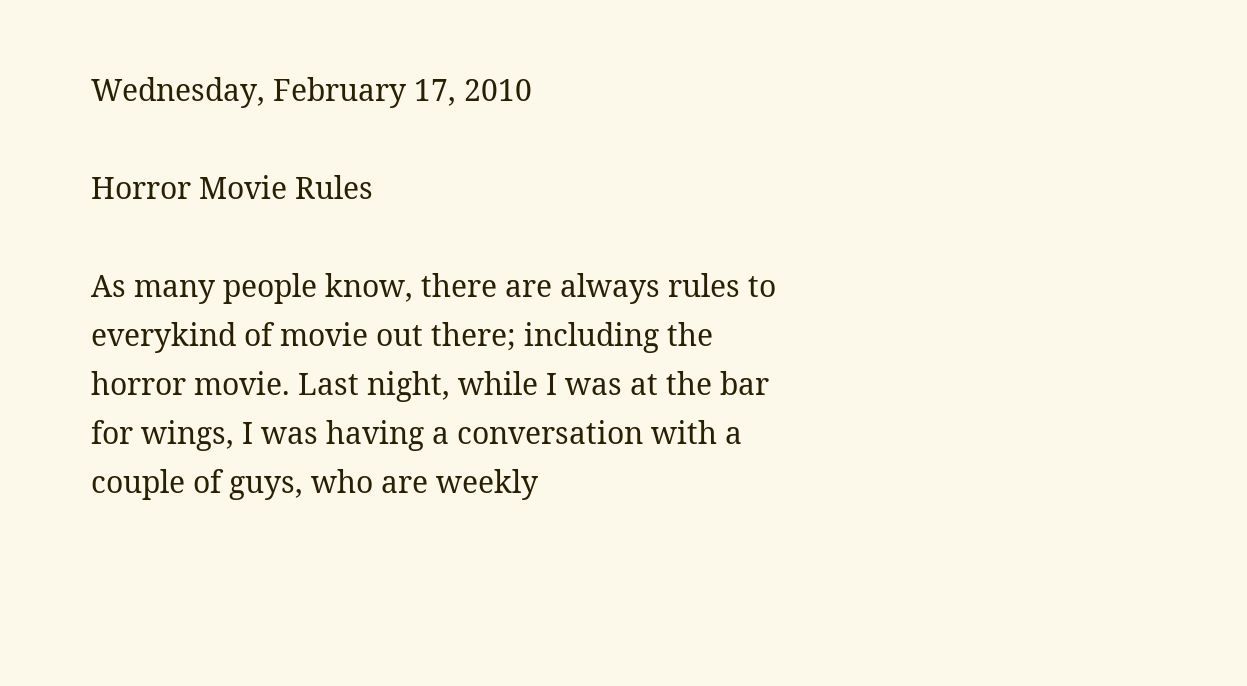Wednesday, February 17, 2010

Horror Movie Rules

As many people know, there are always rules to everykind of movie out there; including the horror movie. Last night, while I was at the bar for wings, I was having a conversation with a couple of guys, who are weekly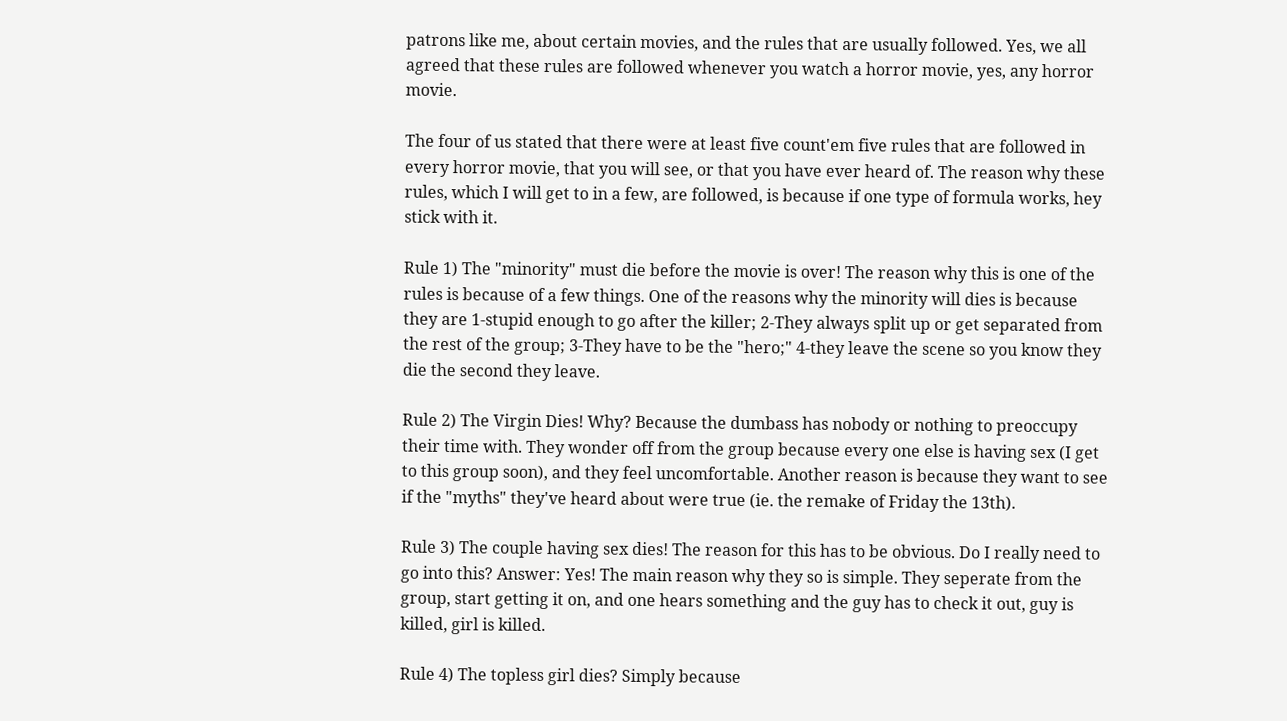patrons like me, about certain movies, and the rules that are usually followed. Yes, we all agreed that these rules are followed whenever you watch a horror movie, yes, any horror movie.

The four of us stated that there were at least five count'em five rules that are followed in every horror movie, that you will see, or that you have ever heard of. The reason why these rules, which I will get to in a few, are followed, is because if one type of formula works, hey stick with it.

Rule 1) The "minority" must die before the movie is over! The reason why this is one of the rules is because of a few things. One of the reasons why the minority will dies is because they are 1-stupid enough to go after the killer; 2-They always split up or get separated from the rest of the group; 3-They have to be the "hero;" 4-they leave the scene so you know they die the second they leave.

Rule 2) The Virgin Dies! Why? Because the dumbass has nobody or nothing to preoccupy their time with. They wonder off from the group because every one else is having sex (I get to this group soon), and they feel uncomfortable. Another reason is because they want to see if the "myths" they've heard about were true (ie. the remake of Friday the 13th).

Rule 3) The couple having sex dies! The reason for this has to be obvious. Do I really need to go into this? Answer: Yes! The main reason why they so is simple. They seperate from the group, start getting it on, and one hears something and the guy has to check it out, guy is killed, girl is killed.

Rule 4) The topless girl dies? Simply because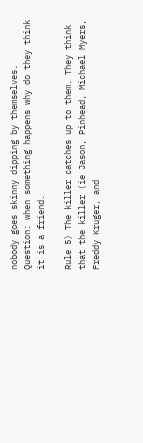nobody goes skinny dipping by themselves. Question: when something happens why do they think it is a friend.

Rule 5) The killer catches up to them. They think that the killer (ie Jason, Pinhead, Michael Myers, Freddy Kruger, and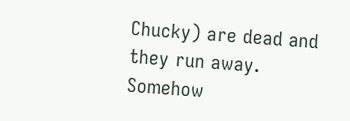Chucky) are dead and they run away. Somehow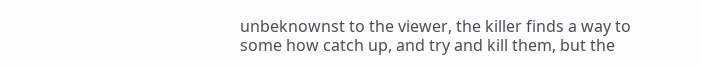unbeknownst to the viewer, the killer finds a way to some how catch up, and try and kill them, but the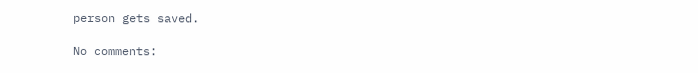person gets saved.

No comments: